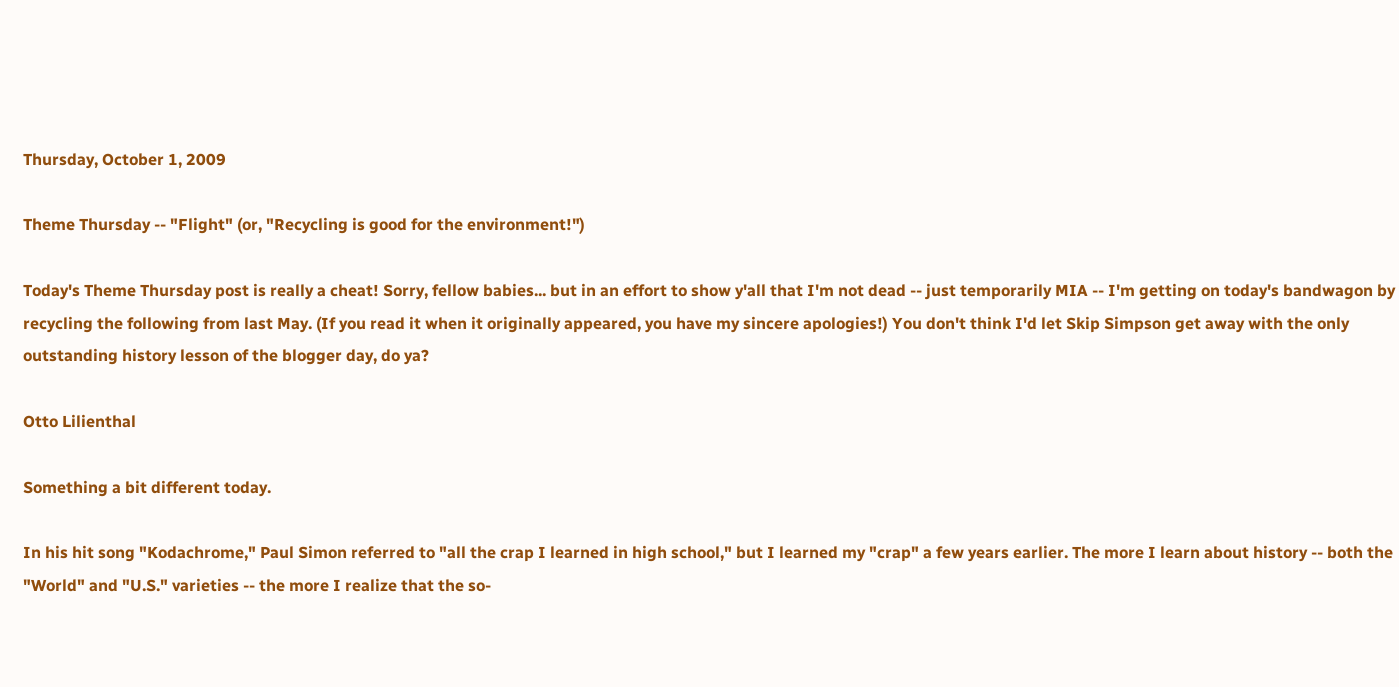Thursday, October 1, 2009

Theme Thursday -- "Flight" (or, "Recycling is good for the environment!")

Today's Theme Thursday post is really a cheat! Sorry, fellow babies... but in an effort to show y'all that I'm not dead -- just temporarily MIA -- I'm getting on today's bandwagon by recycling the following from last May. (If you read it when it originally appeared, you have my sincere apologies!) You don't think I'd let Skip Simpson get away with the only outstanding history lesson of the blogger day, do ya?

Otto Lilienthal

Something a bit different today.

In his hit song "Kodachrome," Paul Simon referred to "all the crap I learned in high school," but I learned my "crap" a few years earlier. The more I learn about history -- both the "World" and "U.S." varieties -- the more I realize that the so-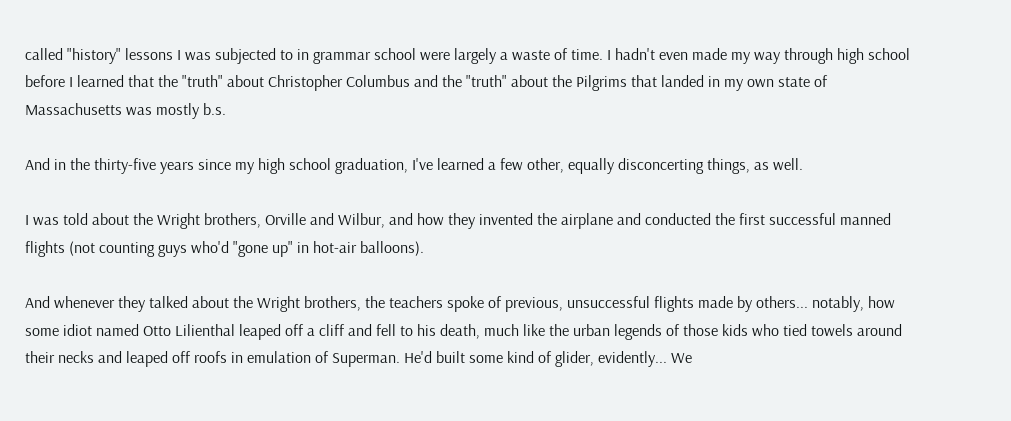called "history" lessons I was subjected to in grammar school were largely a waste of time. I hadn't even made my way through high school before I learned that the "truth" about Christopher Columbus and the "truth" about the Pilgrims that landed in my own state of Massachusetts was mostly b.s.

And in the thirty-five years since my high school graduation, I've learned a few other, equally disconcerting things, as well.

I was told about the Wright brothers, Orville and Wilbur, and how they invented the airplane and conducted the first successful manned flights (not counting guys who'd "gone up" in hot-air balloons).

And whenever they talked about the Wright brothers, the teachers spoke of previous, unsuccessful flights made by others... notably, how some idiot named Otto Lilienthal leaped off a cliff and fell to his death, much like the urban legends of those kids who tied towels around their necks and leaped off roofs in emulation of Superman. He'd built some kind of glider, evidently... We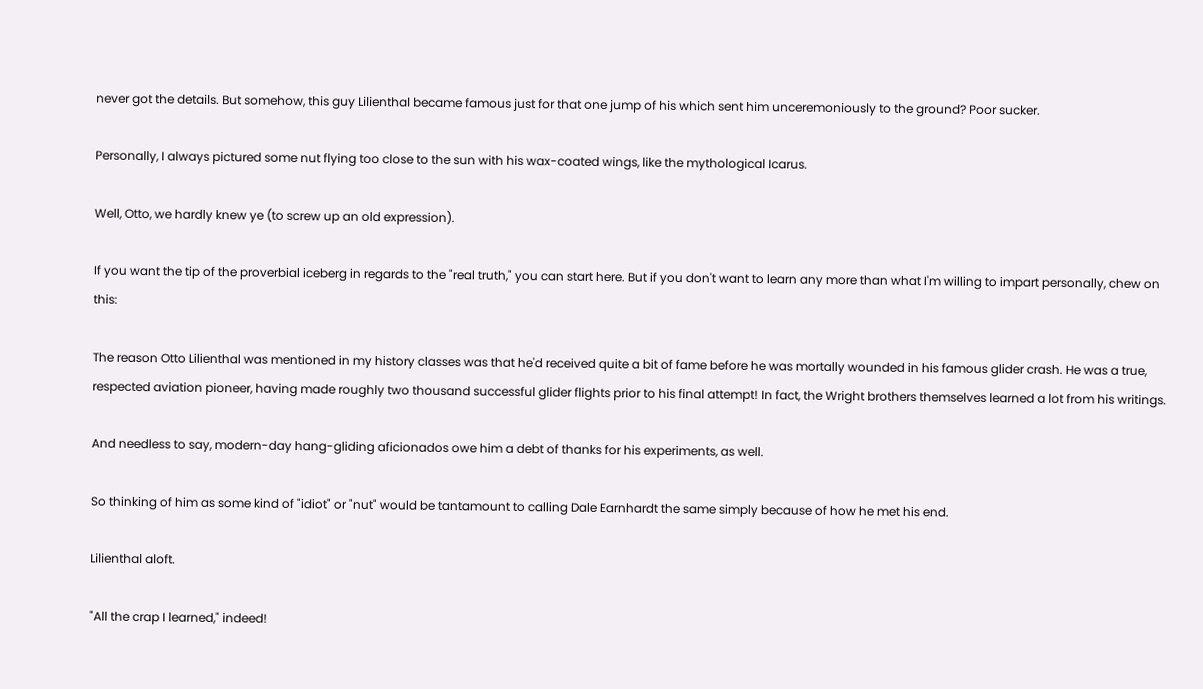never got the details. But somehow, this guy Lilienthal became famous just for that one jump of his which sent him unceremoniously to the ground? Poor sucker.

Personally, I always pictured some nut flying too close to the sun with his wax-coated wings, like the mythological Icarus.

Well, Otto, we hardly knew ye (to screw up an old expression).

If you want the tip of the proverbial iceberg in regards to the "real truth," you can start here. But if you don't want to learn any more than what I'm willing to impart personally, chew on this:

The reason Otto Lilienthal was mentioned in my history classes was that he'd received quite a bit of fame before he was mortally wounded in his famous glider crash. He was a true, respected aviation pioneer, having made roughly two thousand successful glider flights prior to his final attempt! In fact, the Wright brothers themselves learned a lot from his writings.

And needless to say, modern-day hang-gliding aficionados owe him a debt of thanks for his experiments, as well.

So thinking of him as some kind of "idiot" or "nut" would be tantamount to calling Dale Earnhardt the same simply because of how he met his end.

Lilienthal aloft.

"All the crap I learned," indeed!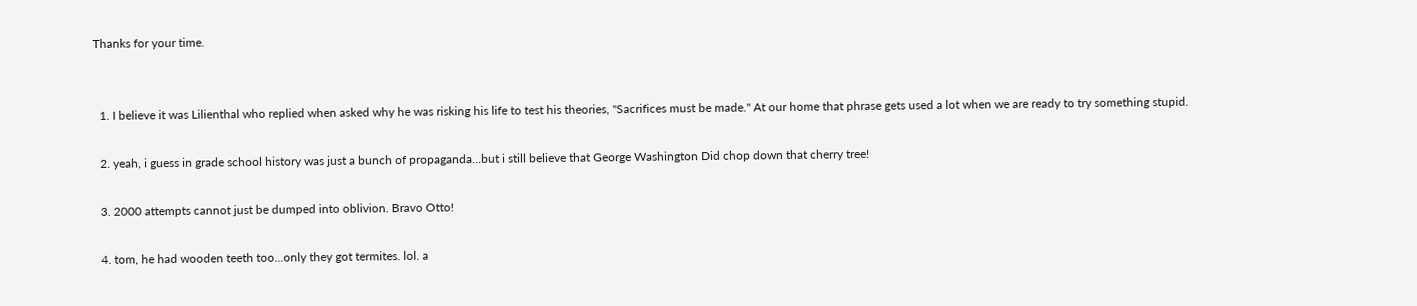Thanks for your time.


  1. I believe it was Lilienthal who replied when asked why he was risking his life to test his theories, "Sacrifices must be made." At our home that phrase gets used a lot when we are ready to try something stupid.

  2. yeah, i guess in grade school history was just a bunch of propaganda...but i still believe that George Washington Did chop down that cherry tree!

  3. 2000 attempts cannot just be dumped into oblivion. Bravo Otto!

  4. tom, he had wooden teeth too...only they got termites. lol. a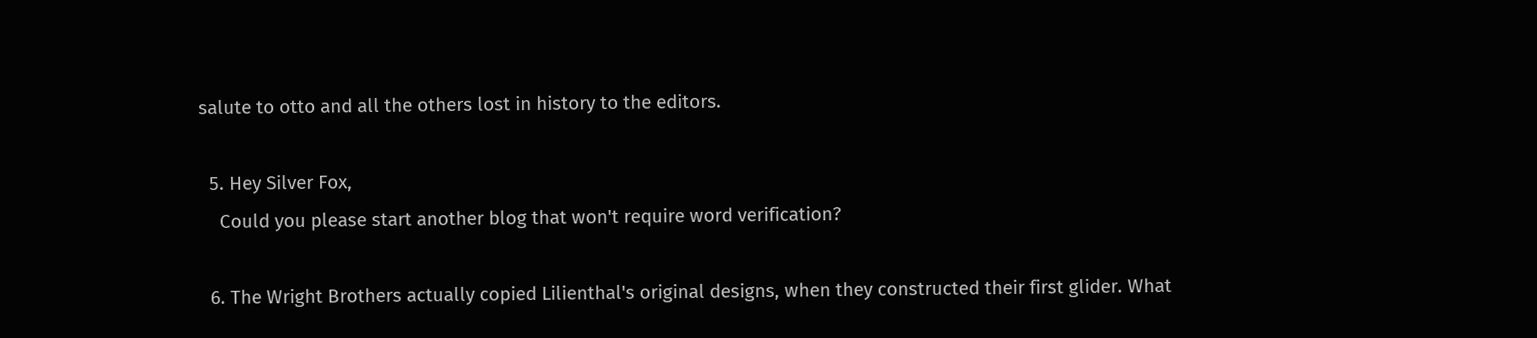salute to otto and all the others lost in history to the editors.

  5. Hey Silver Fox,
    Could you please start another blog that won't require word verification?

  6. The Wright Brothers actually copied Lilienthal's original designs, when they constructed their first glider. What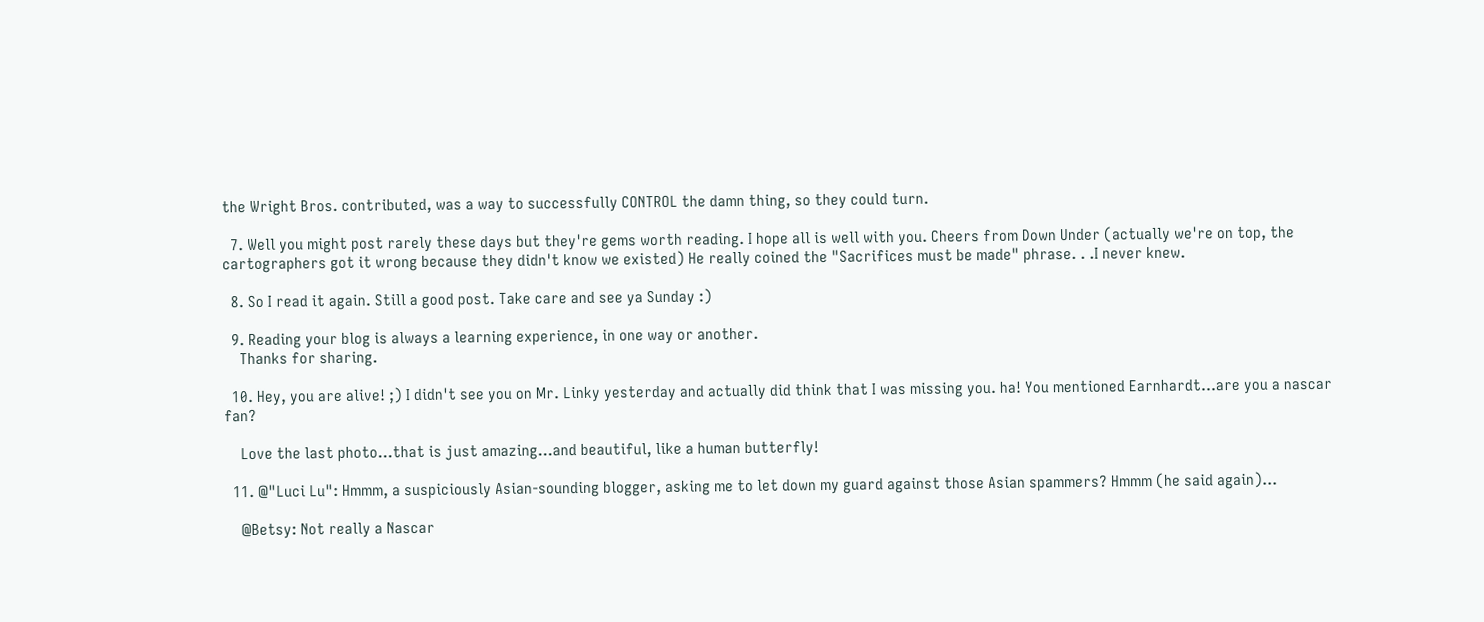the Wright Bros. contributed, was a way to successfully CONTROL the damn thing, so they could turn.

  7. Well you might post rarely these days but they're gems worth reading. I hope all is well with you. Cheers from Down Under (actually we're on top, the cartographers got it wrong because they didn't know we existed) He really coined the "Sacrifices must be made" phrase. . .I never knew.

  8. So I read it again. Still a good post. Take care and see ya Sunday :)

  9. Reading your blog is always a learning experience, in one way or another.
    Thanks for sharing.

  10. Hey, you are alive! ;) I didn't see you on Mr. Linky yesterday and actually did think that I was missing you. ha! You mentioned Earnhardt...are you a nascar fan?

    Love the last photo...that is just amazing...and beautiful, like a human butterfly!

  11. @"Luci Lu": Hmmm, a suspiciously Asian-sounding blogger, asking me to let down my guard against those Asian spammers? Hmmm (he said again)...

    @Betsy: Not really a Nascar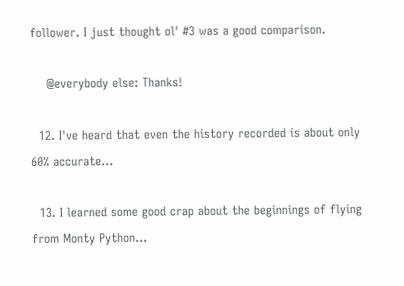follower. I just thought ol' #3 was a good comparison.

    @everybody else: Thanks!

  12. I've heard that even the history recorded is about only 60% accurate...

  13. I learned some good crap about the beginnings of flying from Monty Python...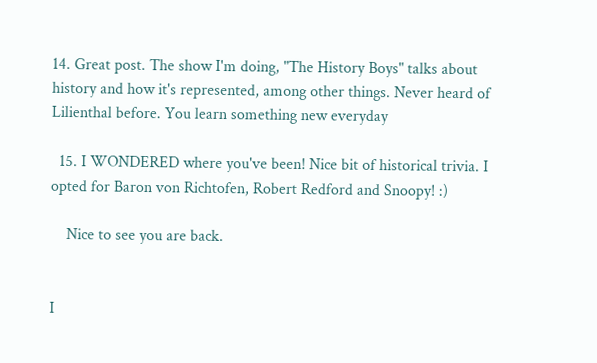14. Great post. The show I'm doing, "The History Boys" talks about history and how it's represented, among other things. Never heard of Lilienthal before. You learn something new everyday

  15. I WONDERED where you've been! Nice bit of historical trivia. I opted for Baron von Richtofen, Robert Redford and Snoopy! :)

    Nice to see you are back.


I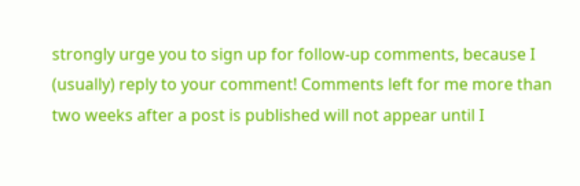strongly urge you to sign up for follow-up comments, because I (usually) reply to your comment! Comments left for me more than two weeks after a post is published will not appear until I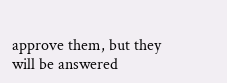approve them, but they will be answered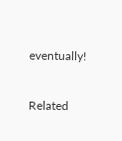eventually!


Related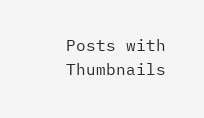Posts with Thumbnails